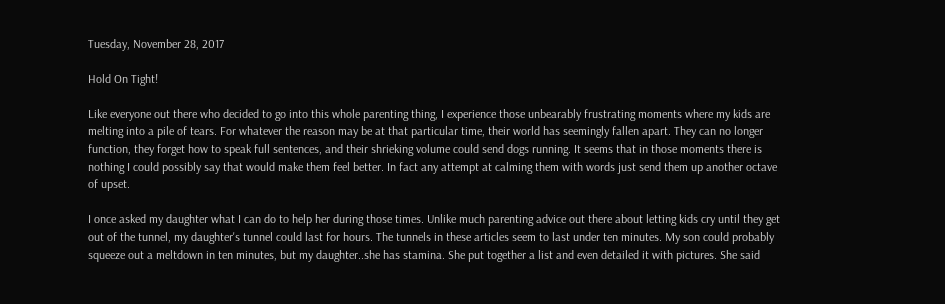Tuesday, November 28, 2017

Hold On Tight!

Like everyone out there who decided to go into this whole parenting thing, I experience those unbearably frustrating moments where my kids are melting into a pile of tears. For whatever the reason may be at that particular time, their world has seemingly fallen apart. They can no longer function, they forget how to speak full sentences, and their shrieking volume could send dogs running. It seems that in those moments there is nothing I could possibly say that would make them feel better. In fact any attempt at calming them with words just send them up another octave of upset.

I once asked my daughter what I can do to help her during those times. Unlike much parenting advice out there about letting kids cry until they get out of the tunnel, my daughter's tunnel could last for hours. The tunnels in these articles seem to last under ten minutes. My son could probably squeeze out a meltdown in ten minutes, but my daughter..she has stamina. She put together a list and even detailed it with pictures. She said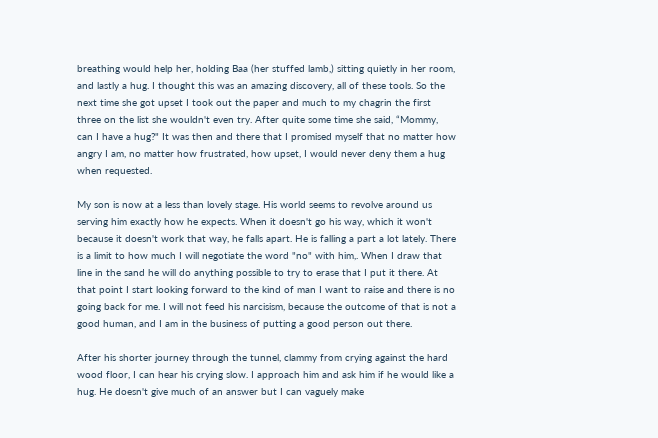breathing would help her, holding Baa (her stuffed lamb,) sitting quietly in her room, and lastly a hug. I thought this was an amazing discovery, all of these tools. So the next time she got upset I took out the paper and much to my chagrin the first three on the list she wouldn't even try. After quite some time she said, “Mommy, can I have a hug?" It was then and there that I promised myself that no matter how angry I am, no matter how frustrated, how upset, I would never deny them a hug when requested.

My son is now at a less than lovely stage. His world seems to revolve around us serving him exactly how he expects. When it doesn't go his way, which it won't because it doesn't work that way, he falls apart. He is falling a part a lot lately. There is a limit to how much I will negotiate the word "no" with him,. When I draw that line in the sand he will do anything possible to try to erase that I put it there. At that point I start looking forward to the kind of man I want to raise and there is no going back for me. I will not feed his narcisism, because the outcome of that is not a good human, and I am in the business of putting a good person out there.

After his shorter journey through the tunnel, clammy from crying against the hard wood floor, I can hear his crying slow. I approach him and ask him if he would like a hug. He doesn't give much of an answer but I can vaguely make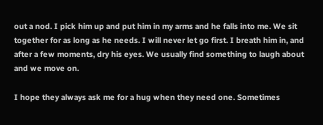out a nod. I pick him up and put him in my arms and he falls into me. We sit together for as long as he needs. I will never let go first. I breath him in, and after a few moments, dry his eyes. We usually find something to laugh about and we move on.

I hope they always ask me for a hug when they need one. Sometimes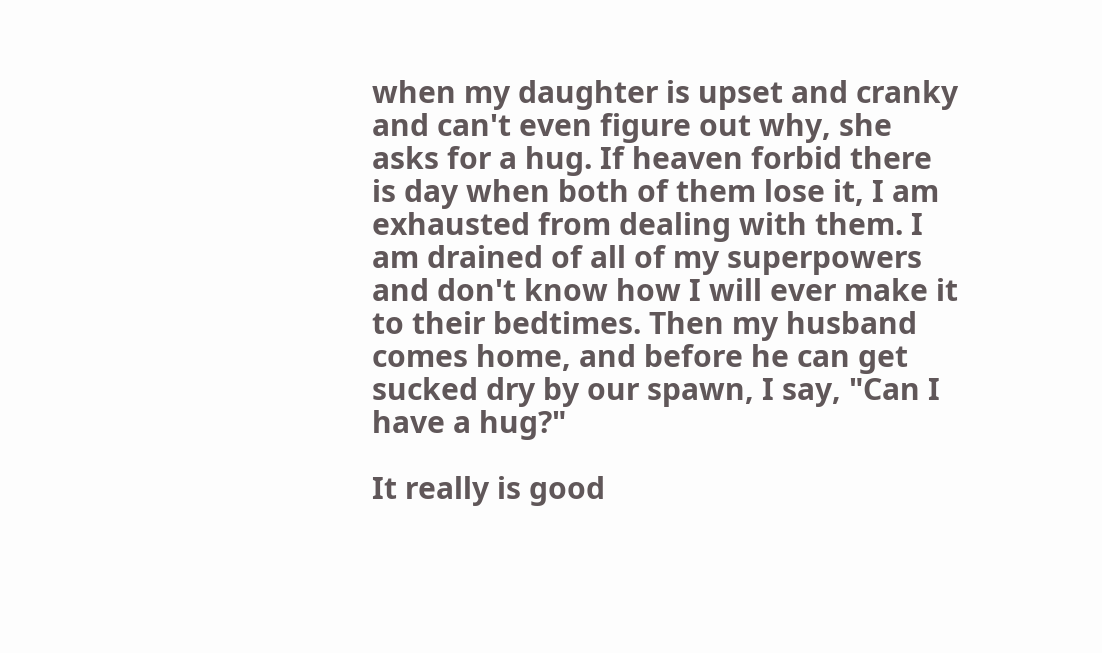when my daughter is upset and cranky and can't even figure out why, she asks for a hug. If heaven forbid there is day when both of them lose it, I am exhausted from dealing with them. I am drained of all of my superpowers and don't know how I will ever make it to their bedtimes. Then my husband comes home, and before he can get sucked dry by our spawn, I say, "Can I have a hug?"

It really is good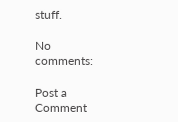stuff.

No comments:

Post a Comment